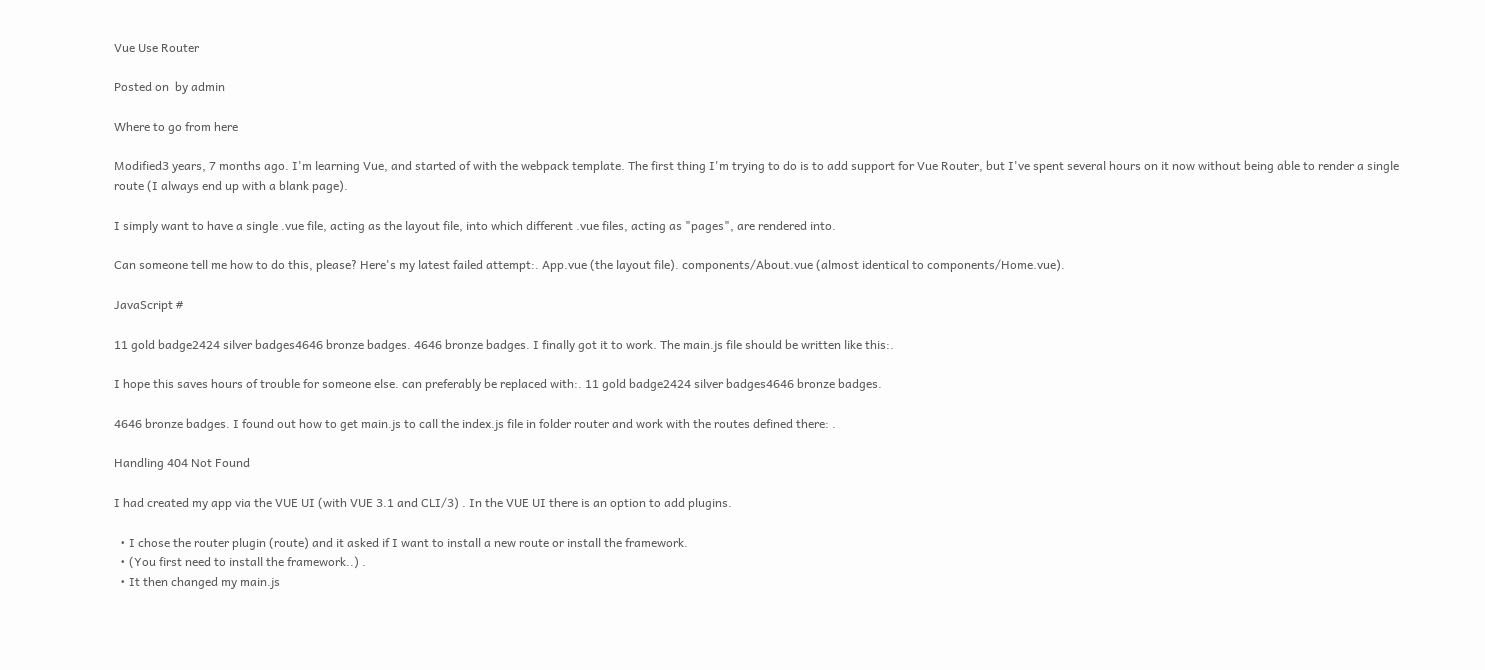Vue Use Router

Posted on  by admin

Where to go from here

Modified3 years, 7 months ago. I'm learning Vue, and started of with the webpack template. The first thing I'm trying to do is to add support for Vue Router, but I've spent several hours on it now without being able to render a single route (I always end up with a blank page).

I simply want to have a single .vue file, acting as the layout file, into which different .vue files, acting as "pages", are rendered into.

Can someone tell me how to do this, please? Here's my latest failed attempt:. App.vue (the layout file). components/About.vue (almost identical to components/Home.vue).

JavaScript #

11 gold badge2424 silver badges4646 bronze badges. 4646 bronze badges. I finally got it to work. The main.js file should be written like this:.

I hope this saves hours of trouble for someone else. can preferably be replaced with:. 11 gold badge2424 silver badges4646 bronze badges.

4646 bronze badges. I found out how to get main.js to call the index.js file in folder router and work with the routes defined there: .

Handling 404 Not Found

I had created my app via the VUE UI (with VUE 3.1 and CLI/3) . In the VUE UI there is an option to add plugins.

  • I chose the router plugin (route) and it asked if I want to install a new route or install the framework.
  • (You first need to install the framework..) .
  • It then changed my main.js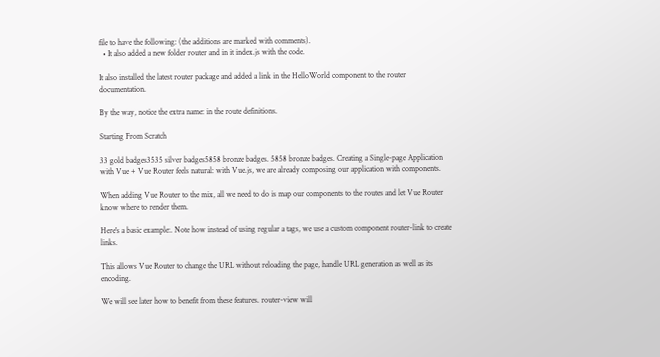file to have the following: (the additions are marked with comments).
  • It also added a new folder router and in it index.js with the code.

It also installed the latest router package and added a link in the HelloWorld component to the router documentation.

By the way, notice the extra name: in the route definitions.

Starting From Scratch

33 gold badges3535 silver badges5858 bronze badges. 5858 bronze badges. Creating a Single-page Application with Vue + Vue Router feels natural: with Vue.js, we are already composing our application with components.

When adding Vue Router to the mix, all we need to do is map our components to the routes and let Vue Router know where to render them.

Here's a basic example:. Note how instead of using regular a tags, we use a custom component router-link to create links.

This allows Vue Router to change the URL without reloading the page, handle URL generation as well as its encoding.

We will see later how to benefit from these features. router-view will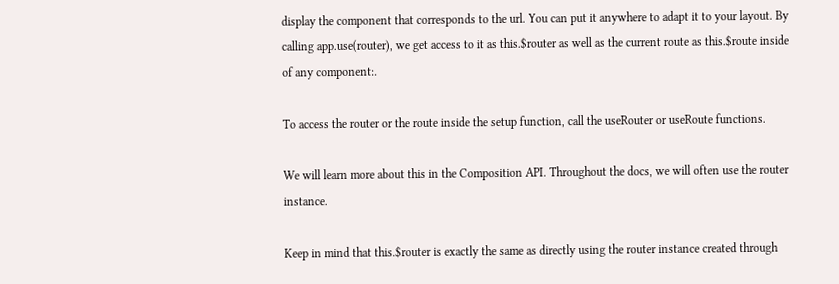display the component that corresponds to the url. You can put it anywhere to adapt it to your layout. By calling app.use(router), we get access to it as this.$router as well as the current route as this.$route inside of any component:.

To access the router or the route inside the setup function, call the useRouter or useRoute functions.

We will learn more about this in the Composition API. Throughout the docs, we will often use the router instance.

Keep in mind that this.$router is exactly the same as directly using the router instance created through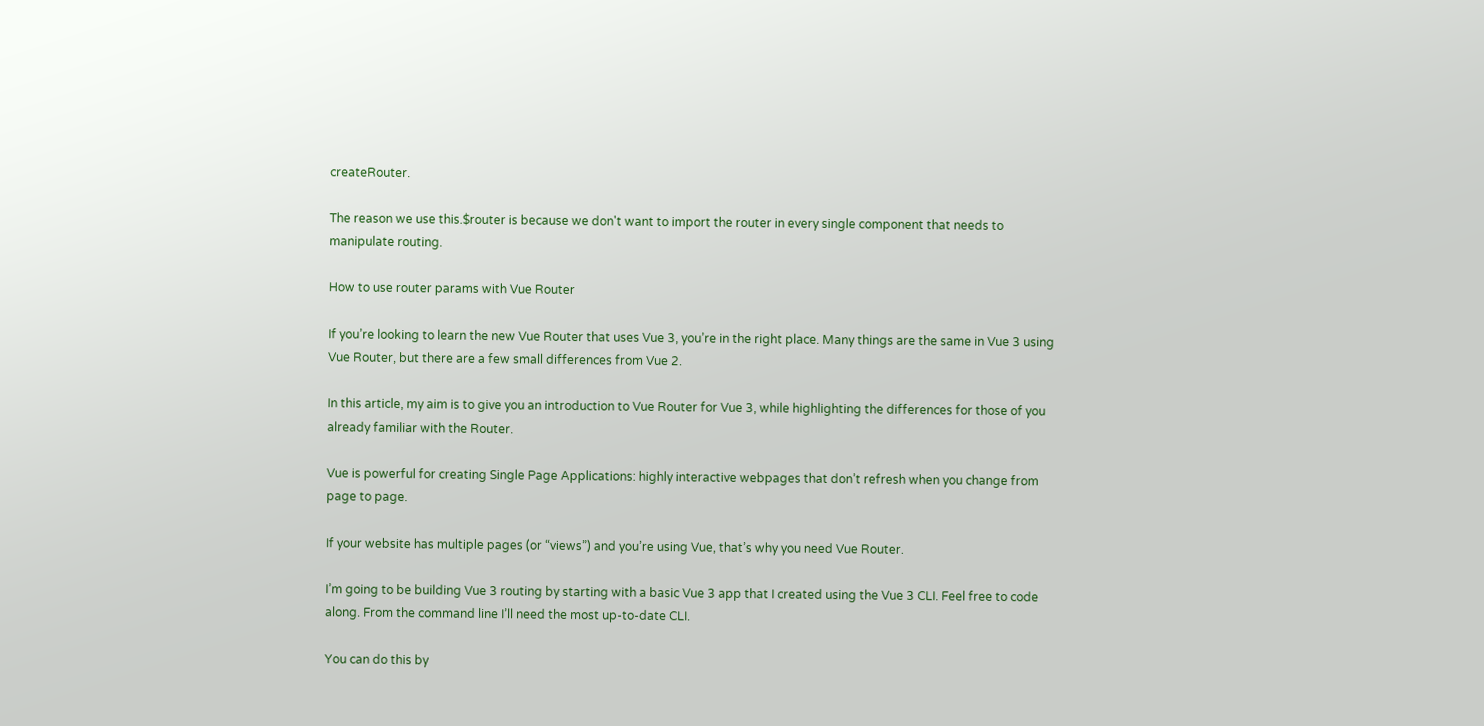createRouter.

The reason we use this.$router is because we don't want to import the router in every single component that needs to manipulate routing.

How to use router params with Vue Router

If you’re looking to learn the new Vue Router that uses Vue 3, you’re in the right place. Many things are the same in Vue 3 using Vue Router, but there are a few small differences from Vue 2.

In this article, my aim is to give you an introduction to Vue Router for Vue 3, while highlighting the differences for those of you already familiar with the Router.

Vue is powerful for creating Single Page Applications: highly interactive webpages that don’t refresh when you change from page to page.

If your website has multiple pages (or “views”) and you’re using Vue, that’s why you need Vue Router.

I’m going to be building Vue 3 routing by starting with a basic Vue 3 app that I created using the Vue 3 CLI. Feel free to code along. From the command line I’ll need the most up-to-date CLI.

You can do this by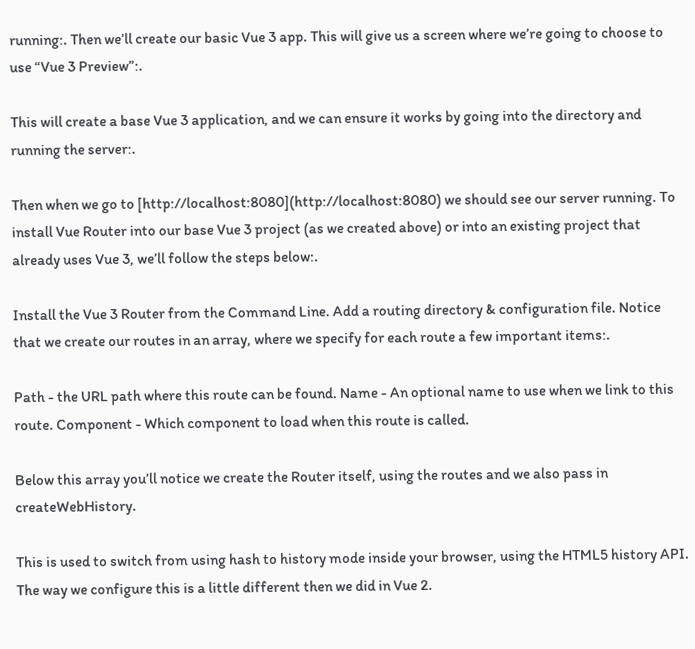running:. Then we’ll create our basic Vue 3 app. This will give us a screen where we’re going to choose to use “Vue 3 Preview”:.

This will create a base Vue 3 application, and we can ensure it works by going into the directory and running the server:.

Then when we go to [http://localhost:8080](http://localhost:8080) we should see our server running. To install Vue Router into our base Vue 3 project (as we created above) or into an existing project that already uses Vue 3, we’ll follow the steps below:.

Install the Vue 3 Router from the Command Line. Add a routing directory & configuration file. Notice that we create our routes in an array, where we specify for each route a few important items:.

Path - the URL path where this route can be found. Name - An optional name to use when we link to this route. Component - Which component to load when this route is called.

Below this array you’ll notice we create the Router itself, using the routes and we also pass in createWebHistory.

This is used to switch from using hash to history mode inside your browser, using the HTML5 history API. The way we configure this is a little different then we did in Vue 2.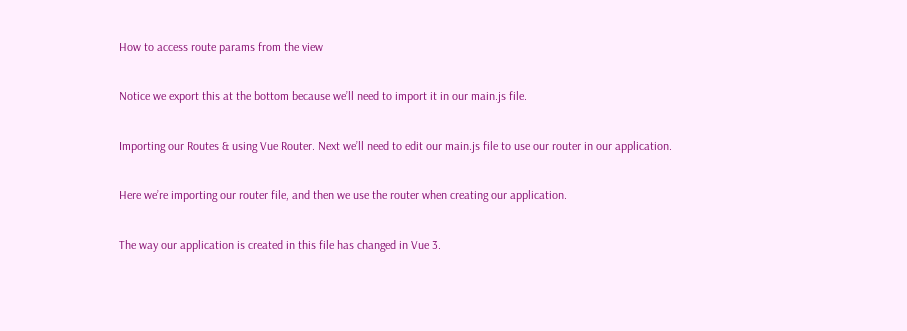How to access route params from the view

Notice we export this at the bottom because we’ll need to import it in our main.js file.

Importing our Routes & using Vue Router. Next we’ll need to edit our main.js file to use our router in our application.

Here we’re importing our router file, and then we use the router when creating our application.

The way our application is created in this file has changed in Vue 3.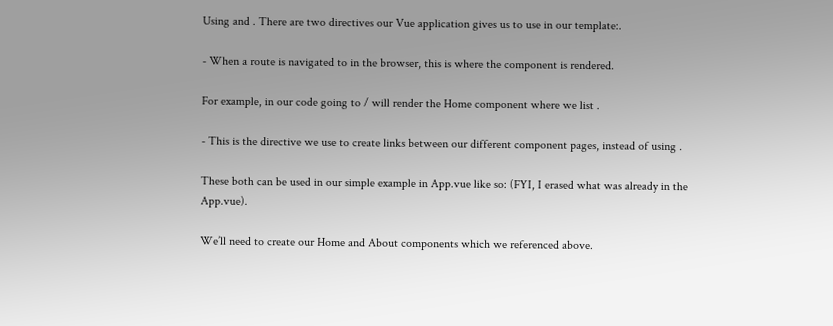Using and . There are two directives our Vue application gives us to use in our template:.

- When a route is navigated to in the browser, this is where the component is rendered.

For example, in our code going to / will render the Home component where we list .

- This is the directive we use to create links between our different component pages, instead of using .

These both can be used in our simple example in App.vue like so: (FYI, I erased what was already in the App.vue).

We’ll need to create our Home and About components which we referenced above.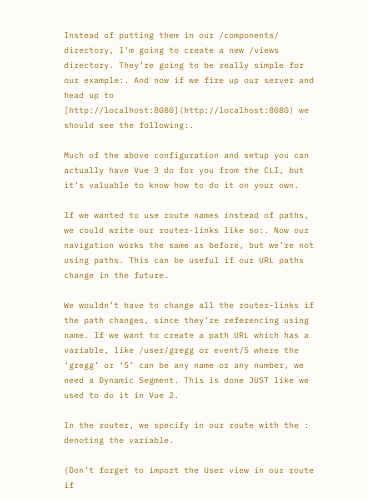Instead of putting them in our /components/ directory, I’m going to create a new /views directory. They’re going to be really simple for our example:. And now if we fire up our server and head up to [http://localhost:8080](http://localhost:8080) we should see the following:.

Much of the above configuration and setup you can actually have Vue 3 do for you from the CLI, but it’s valuable to know how to do it on your own.

If we wanted to use route names instead of paths, we could write our router-links like so:. Now our navigation works the same as before, but we’re not using paths. This can be useful if our URL paths change in the future.

We wouldn’t have to change all the router-links if the path changes, since they’re referencing using name. If we want to create a path URL which has a variable, like /user/gregg or event/5 where the ‘gregg’ or ‘5’ can be any name or any number, we need a Dynamic Segment. This is done JUST like we used to do it in Vue 2.

In the router, we specify in our route with the : denoting the variable.

(Don’t forget to import the User view in our route if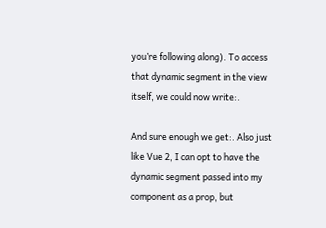you’re following along). To access that dynamic segment in the view itself, we could now write:.

And sure enough we get:. Also just like Vue 2, I can opt to have the dynamic segment passed into my component as a prop, but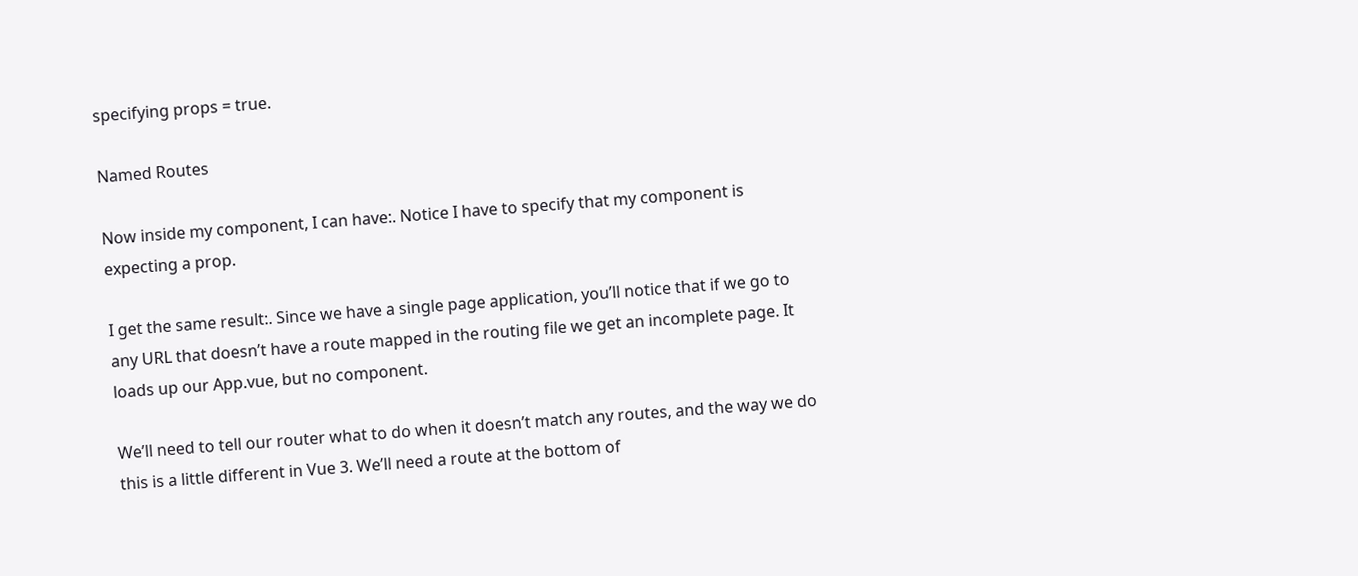specifying props = true.

Named Routes

Now inside my component, I can have:. Notice I have to specify that my component is expecting a prop.

I get the same result:. Since we have a single page application, you’ll notice that if we go to any URL that doesn’t have a route mapped in the routing file we get an incomplete page. It loads up our App.vue, but no component.

We’ll need to tell our router what to do when it doesn’t match any routes, and the way we do this is a little different in Vue 3. We’ll need a route at the bottom of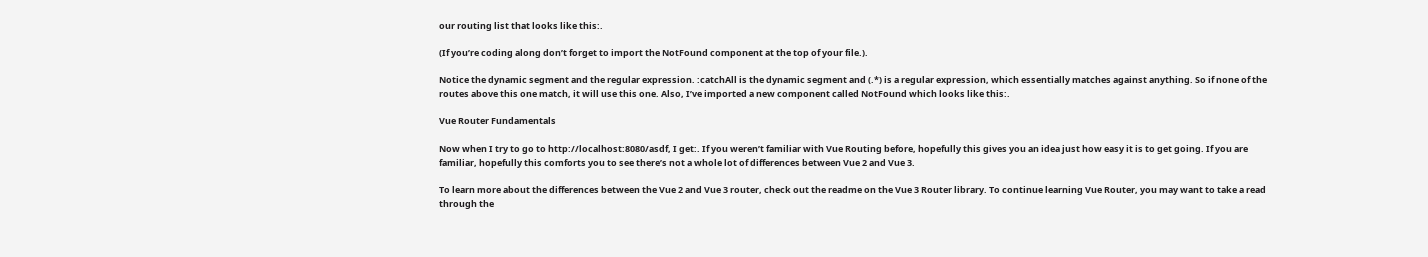our routing list that looks like this:.

(If you’re coding along don’t forget to import the NotFound component at the top of your file.).

Notice the dynamic segment and the regular expression. :catchAll is the dynamic segment and (.*) is a regular expression, which essentially matches against anything. So if none of the routes above this one match, it will use this one. Also, I’ve imported a new component called NotFound which looks like this:.

Vue Router Fundamentals

Now when I try to go to http://localhost:8080/asdf, I get:. If you weren’t familiar with Vue Routing before, hopefully this gives you an idea just how easy it is to get going. If you are familiar, hopefully this comforts you to see there’s not a whole lot of differences between Vue 2 and Vue 3.

To learn more about the differences between the Vue 2 and Vue 3 router, check out the readme on the Vue 3 Router library. To continue learning Vue Router, you may want to take a read through the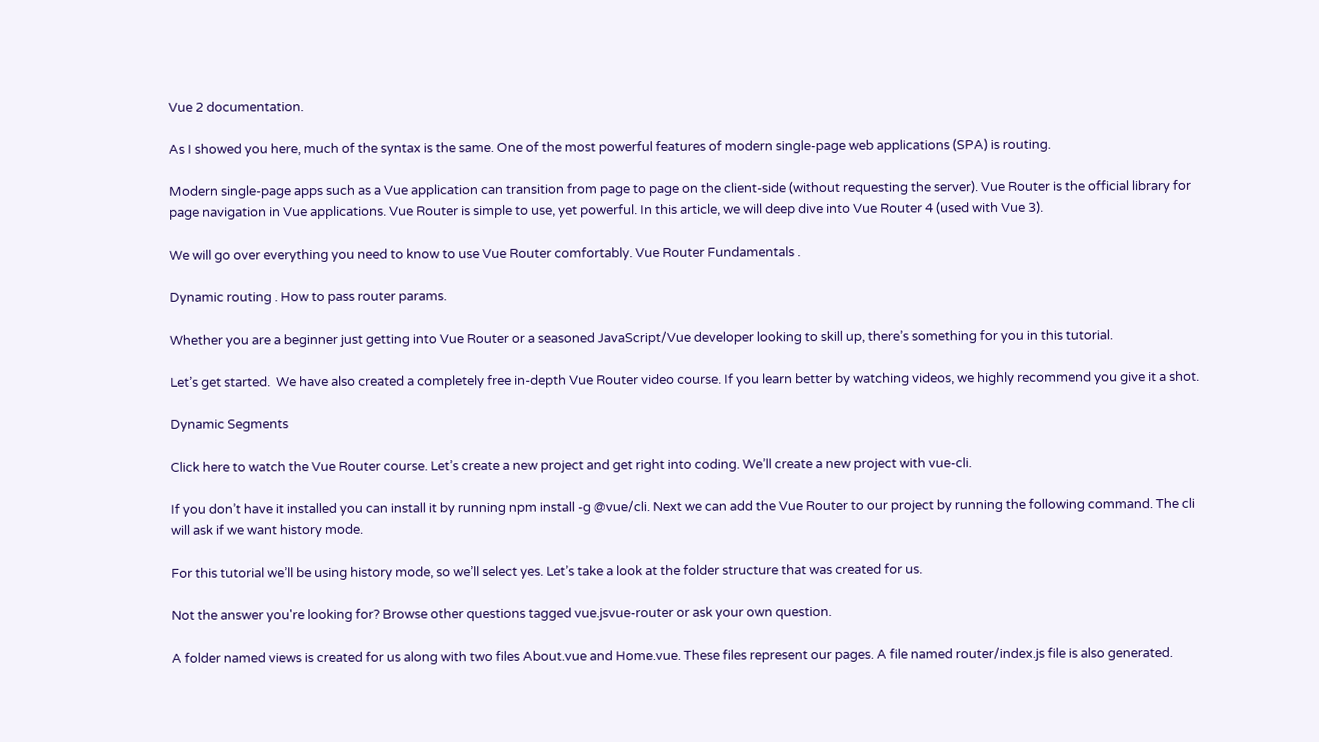Vue 2 documentation.

As I showed you here, much of the syntax is the same. One of the most powerful features of modern single-page web applications (SPA) is routing.

Modern single-page apps such as a Vue application can transition from page to page on the client-side (without requesting the server). Vue Router is the official library for page navigation in Vue applications. Vue Router is simple to use, yet powerful. In this article, we will deep dive into Vue Router 4 (used with Vue 3).

We will go over everything you need to know to use Vue Router comfortably. Vue Router Fundamentals .

Dynamic routing . How to pass router params.

Whether you are a beginner just getting into Vue Router or a seasoned JavaScript/Vue developer looking to skill up, there’s something for you in this tutorial.

Let’s get started.  We have also created a completely free in-depth Vue Router video course. If you learn better by watching videos, we highly recommend you give it a shot.

Dynamic Segments

Click here to watch the Vue Router course. Let’s create a new project and get right into coding. We’ll create a new project with vue-cli.

If you don’t have it installed you can install it by running npm install -g @vue/cli. Next we can add the Vue Router to our project by running the following command. The cli will ask if we want history mode.

For this tutorial we’ll be using history mode, so we’ll select yes. Let’s take a look at the folder structure that was created for us.

Not the answer you're looking for? Browse other questions tagged vue.jsvue-router or ask your own question.

A folder named views is created for us along with two files About.vue and Home.vue. These files represent our pages. A file named router/index.js file is also generated.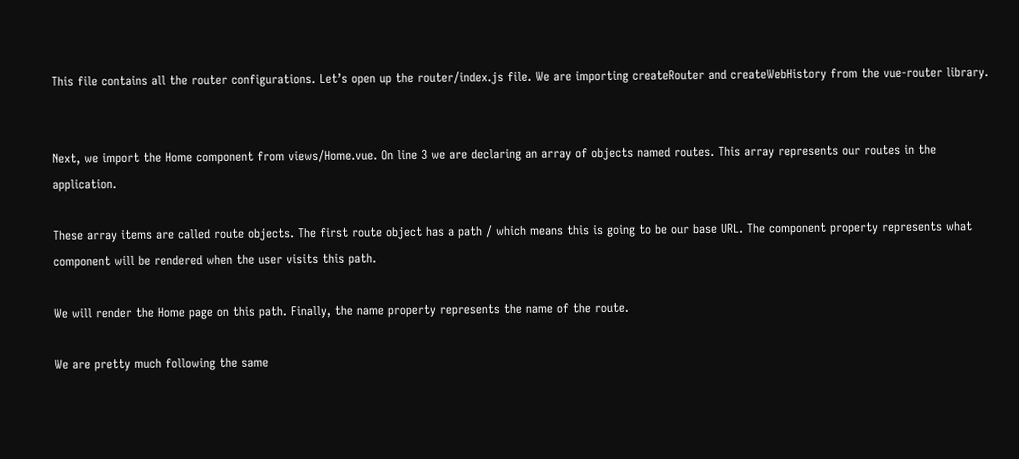This file contains all the router configurations. Let’s open up the router/index.js file. We are importing createRouter and createWebHistory from the vue-router library.


Next, we import the Home component from views/Home.vue. On line 3 we are declaring an array of objects named routes. This array represents our routes in the application.

These array items are called route objects. The first route object has a path / which means this is going to be our base URL. The component property represents what component will be rendered when the user visits this path.

We will render the Home page on this path. Finally, the name property represents the name of the route.

We are pretty much following the same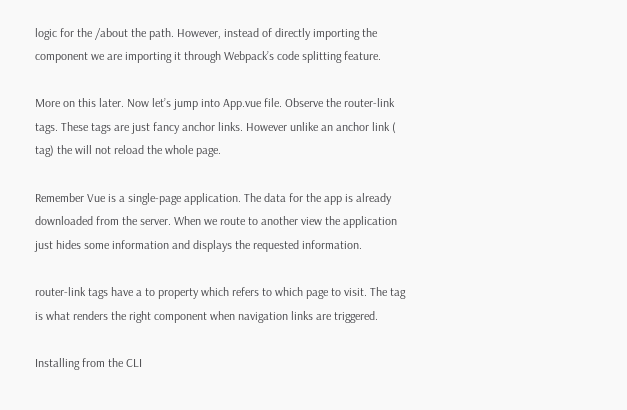logic for the /about the path. However, instead of directly importing the component we are importing it through Webpack’s code splitting feature.

More on this later. Now let’s jump into App.vue file. Observe the router-link tags. These tags are just fancy anchor links. However unlike an anchor link ( tag) the will not reload the whole page.

Remember Vue is a single-page application. The data for the app is already downloaded from the server. When we route to another view the application just hides some information and displays the requested information.

router-link tags have a to property which refers to which page to visit. The tag is what renders the right component when navigation links are triggered.

Installing from the CLI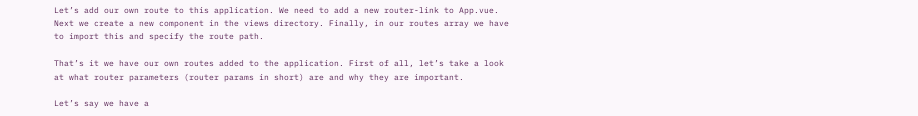Let’s add our own route to this application. We need to add a new router-link to App.vue. Next we create a new component in the views directory. Finally, in our routes array we have to import this and specify the route path.

That’s it we have our own routes added to the application. First of all, let’s take a look at what router parameters (router params in short) are and why they are important.

Let’s say we have a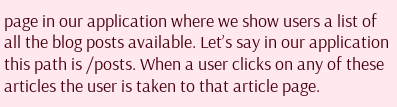page in our application where we show users a list of all the blog posts available. Let’s say in our application this path is /posts. When a user clicks on any of these articles the user is taken to that article page.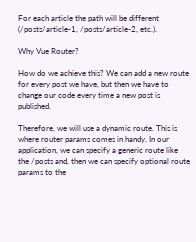For each article the path will be different (/posts/article-1, /posts/article-2, etc.).

Why Vue Router?

How do we achieve this? We can add a new route for every post we have, but then we have to change our code every time a new post is published.

Therefore, we will use a dynamic route. This is where router params comes in handy. In our application, we can specify a generic route like the /posts and, then we can specify optional route params to the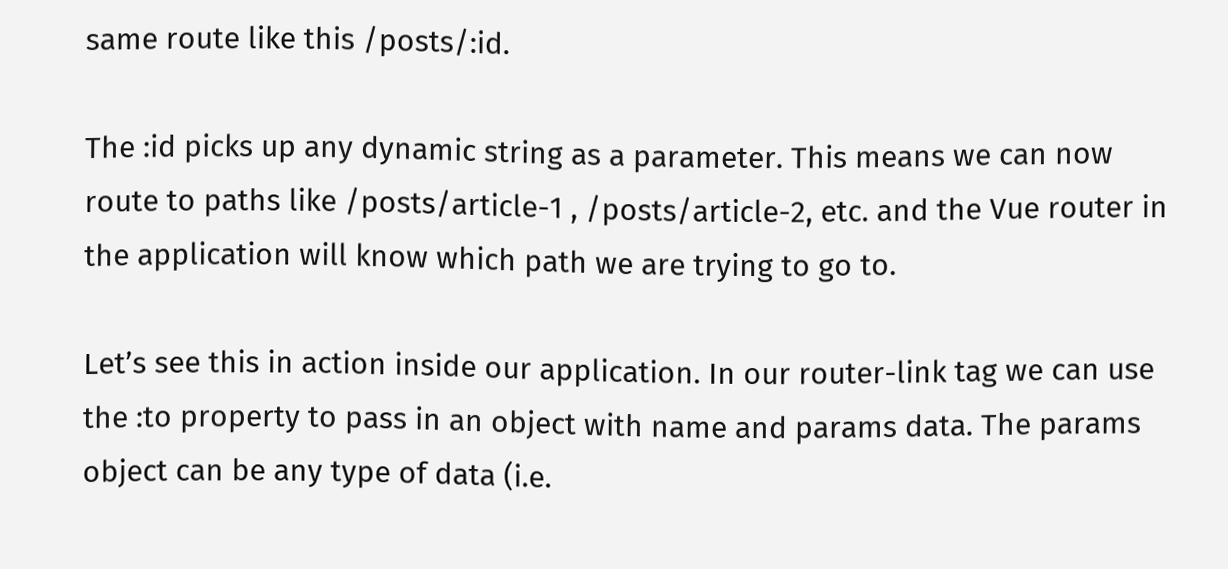same route like this /posts/:id.

The :id picks up any dynamic string as a parameter. This means we can now route to paths like /posts/article-1 , /posts/article-2, etc. and the Vue router in the application will know which path we are trying to go to.

Let’s see this in action inside our application. In our router-link tag we can use the :to property to pass in an object with name and params data. The params object can be any type of data (i.e.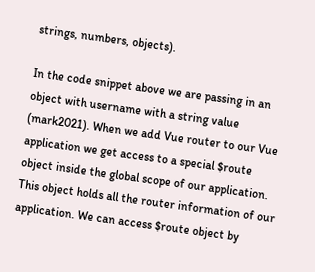strings, numbers, objects).

In the code snippet above we are passing in an object with username with a string value (mark2021). When we add Vue router to our Vue application we get access to a special $route object inside the global scope of our application. This object holds all the router information of our application. We can access $route object by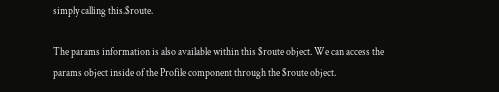simply calling this.$route.

The params information is also available within this $route object. We can access the params object inside of the Profile component through the $route object.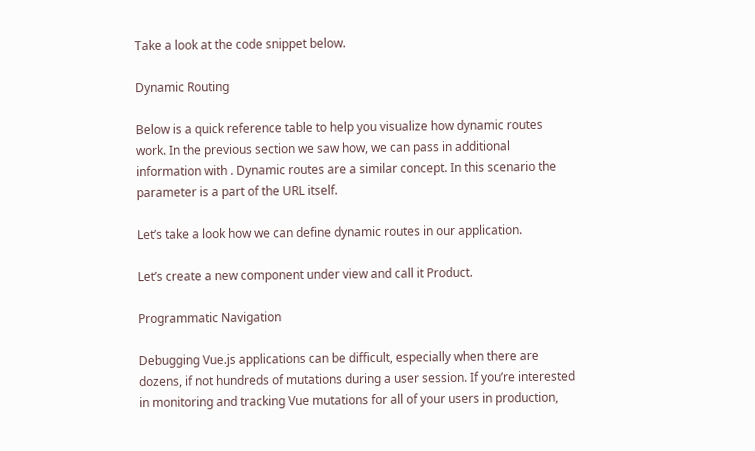Take a look at the code snippet below.

Dynamic Routing

Below is a quick reference table to help you visualize how dynamic routes work. In the previous section we saw how, we can pass in additional information with . Dynamic routes are a similar concept. In this scenario the parameter is a part of the URL itself.

Let’s take a look how we can define dynamic routes in our application.

Let’s create a new component under view and call it Product.

Programmatic Navigation

Debugging Vue.js applications can be difficult, especially when there are dozens, if not hundreds of mutations during a user session. If you’re interested in monitoring and tracking Vue mutations for all of your users in production,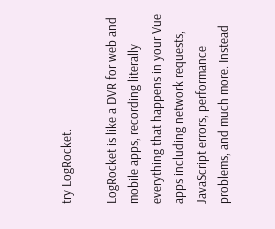try LogRocket.

LogRocket is like a DVR for web and mobile apps, recording literally everything that happens in your Vue apps including network requests, JavaScript errors, performance problems, and much more. Instead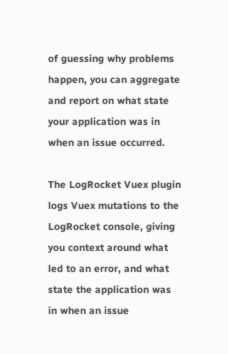of guessing why problems happen, you can aggregate and report on what state your application was in when an issue occurred.

The LogRocket Vuex plugin logs Vuex mutations to the LogRocket console, giving you context around what led to an error, and what state the application was in when an issue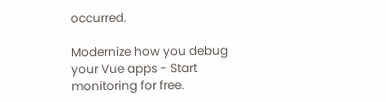occurred.

Modernize how you debug your Vue apps - Start monitoring for free.